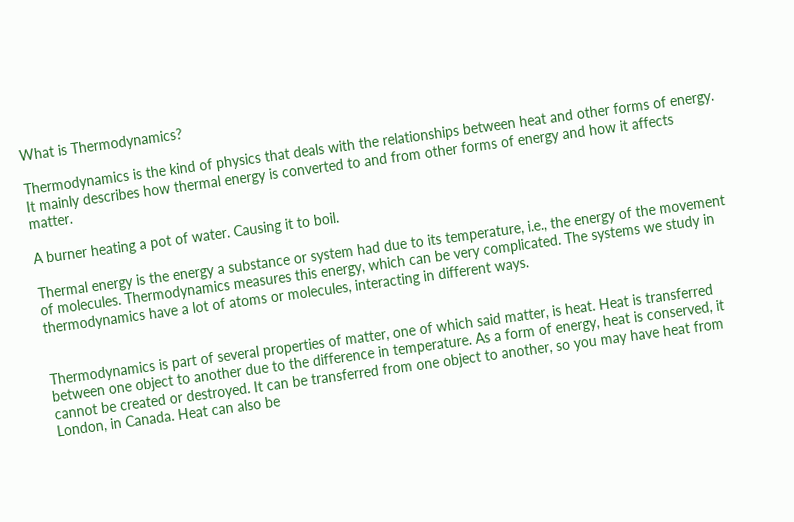What is Thermodynamics?

Thermodynamics is the kind of physics that deals with the relationships between heat and other forms of energy. It mainly describes how thermal energy is converted to and from other forms of energy and how it affects matter.

A burner heating a pot of water. Causing it to boil.

Thermal energy is the energy a substance or system had due to its temperature, i.e., the energy of the movement of molecules. Thermodynamics measures this energy, which can be very complicated. The systems we study in thermodynamics have a lot of atoms or molecules, interacting in different ways.


Thermodynamics is part of several properties of matter, one of which said matter, is heat. Heat is transferred between one object to another due to the difference in temperature. As a form of energy, heat is conserved, it cannot be created or destroyed. It can be transferred from one object to another, so you may have heat from London, in Canada. Heat can also be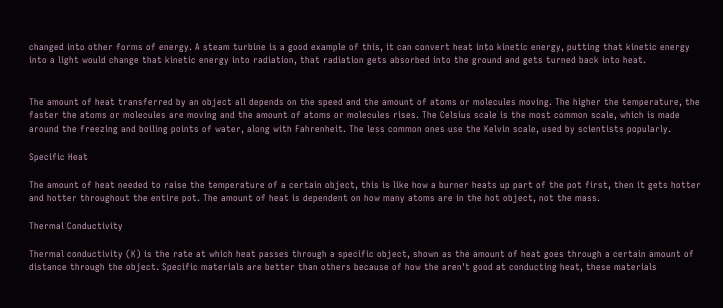changed into other forms of energy. A steam turbine is a good example of this, it can convert heat into kinetic energy, putting that kinetic energy into a light would change that kinetic energy into radiation, that radiation gets absorbed into the ground and gets turned back into heat.


The amount of heat transferred by an object all depends on the speed and the amount of atoms or molecules moving. The higher the temperature, the faster the atoms or molecules are moving and the amount of atoms or molecules rises. The Celsius scale is the most common scale, which is made around the freezing and boiling points of water, along with Fahrenheit. The less common ones use the Kelvin scale, used by scientists popularly.

Specific Heat

The amount of heat needed to raise the temperature of a certain object, this is like how a burner heats up part of the pot first, then it gets hotter and hotter throughout the entire pot. The amount of heat is dependent on how many atoms are in the hot object, not the mass.

Thermal Conductivity

Thermal conductivity (K) is the rate at which heat passes through a specific object, shown as the amount of heat goes through a certain amount of distance through the object. Specific materials are better than others because of how the aren't good at conducting heat, these materials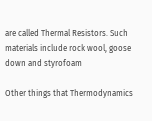are called Thermal Resistors. Such materials include rock wool, goose down and styrofoam

Other things that Thermodynamics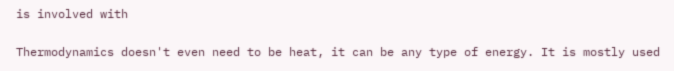is involved with

Thermodynamics doesn't even need to be heat, it can be any type of energy. It is mostly used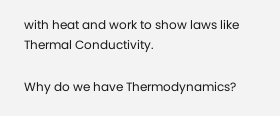with heat and work to show laws like Thermal Conductivity.

Why do we have Thermodynamics?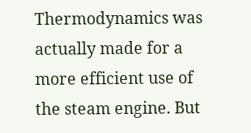Thermodynamics was actually made for a more efficient use of the steam engine. But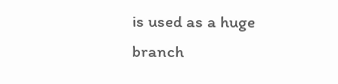is used as a huge branch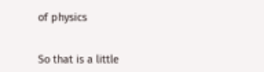of physics


So that is a little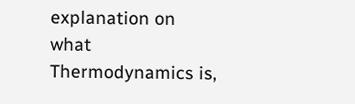explanation on what Thermodynamics is,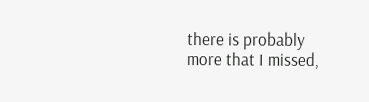there is probably more that I missed,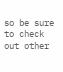so be sure to check out other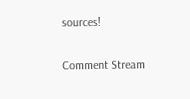sources!

Comment Stream